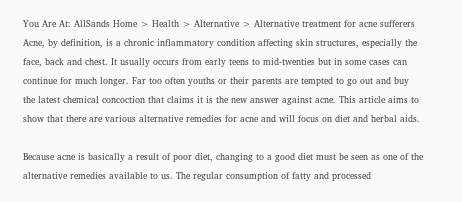You Are At: AllSands Home > Health > Alternative > Alternative treatment for acne sufferers
Acne, by definition, is a chronic inflammatory condition affecting skin structures, especially the face, back and chest. It usually occurs from early teens to mid-twenties but in some cases can continue for much longer. Far too often youths or their parents are tempted to go out and buy the latest chemical concoction that claims it is the new answer against acne. This article aims to show that there are various alternative remedies for acne and will focus on diet and herbal aids.

Because acne is basically a result of poor diet, changing to a good diet must be seen as one of the alternative remedies available to us. The regular consumption of fatty and processed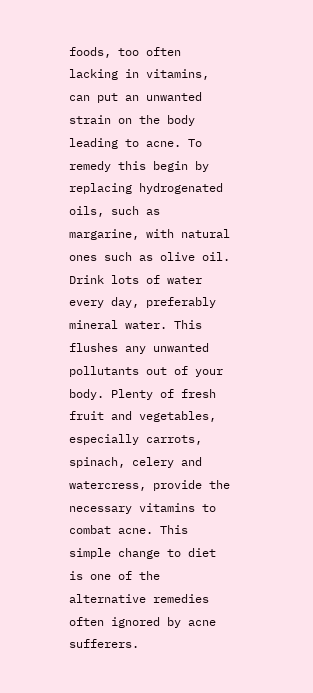foods, too often lacking in vitamins, can put an unwanted strain on the body leading to acne. To remedy this begin by replacing hydrogenated oils, such as margarine, with natural ones such as olive oil. Drink lots of water every day, preferably mineral water. This flushes any unwanted pollutants out of your body. Plenty of fresh fruit and vegetables, especially carrots, spinach, celery and watercress, provide the necessary vitamins to combat acne. This simple change to diet is one of the alternative remedies often ignored by acne sufferers.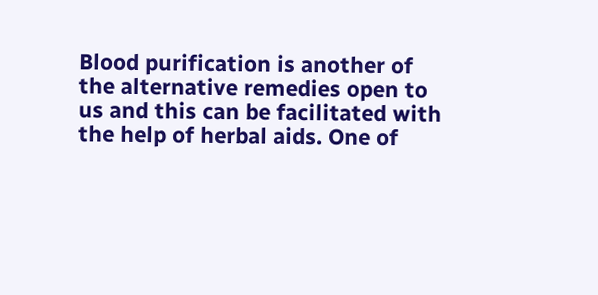Blood purification is another of the alternative remedies open to us and this can be facilitated with the help of herbal aids. One of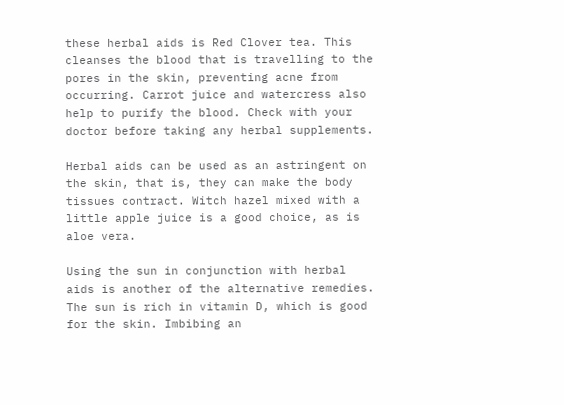these herbal aids is Red Clover tea. This cleanses the blood that is travelling to the pores in the skin, preventing acne from occurring. Carrot juice and watercress also help to purify the blood. Check with your doctor before taking any herbal supplements.

Herbal aids can be used as an astringent on the skin, that is, they can make the body tissues contract. Witch hazel mixed with a little apple juice is a good choice, as is aloe vera.

Using the sun in conjunction with herbal aids is another of the alternative remedies. The sun is rich in vitamin D, which is good for the skin. Imbibing an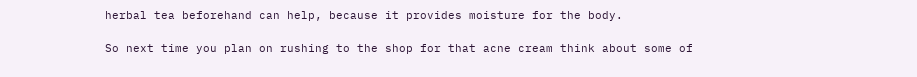herbal tea beforehand can help, because it provides moisture for the body.

So next time you plan on rushing to the shop for that acne cream think about some of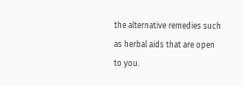the alternative remedies such as herbal aids that are open to you.